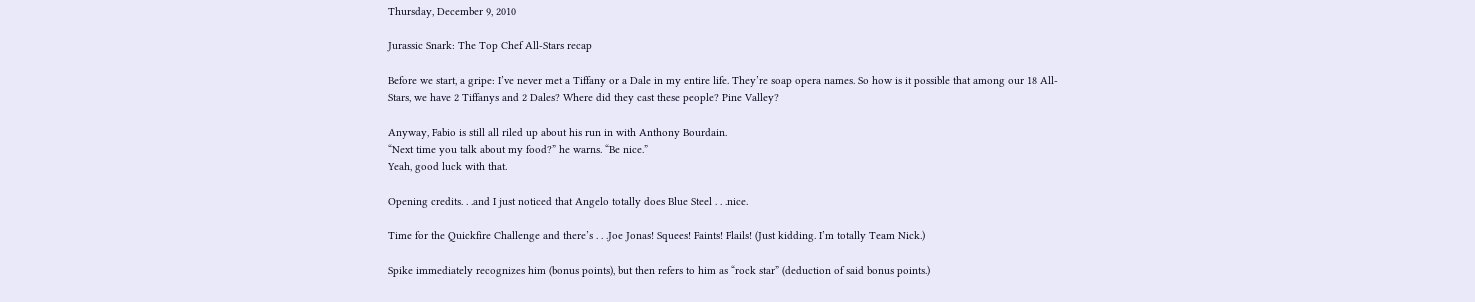Thursday, December 9, 2010

Jurassic Snark: The Top Chef All-Stars recap

Before we start, a gripe: I’ve never met a Tiffany or a Dale in my entire life. They’re soap opera names. So how is it possible that among our 18 All-Stars, we have 2 Tiffanys and 2 Dales? Where did they cast these people? Pine Valley?

Anyway, Fabio is still all riled up about his run in with Anthony Bourdain.
“Next time you talk about my food?” he warns. “Be nice.”
Yeah, good luck with that.

Opening credits. . .and I just noticed that Angelo totally does Blue Steel . . .nice.

Time for the Quickfire Challenge and there’s . . .Joe Jonas! Squees! Faints! Flails! (Just kidding. I’m totally Team Nick.)

Spike immediately recognizes him (bonus points), but then refers to him as “rock star” (deduction of said bonus points.)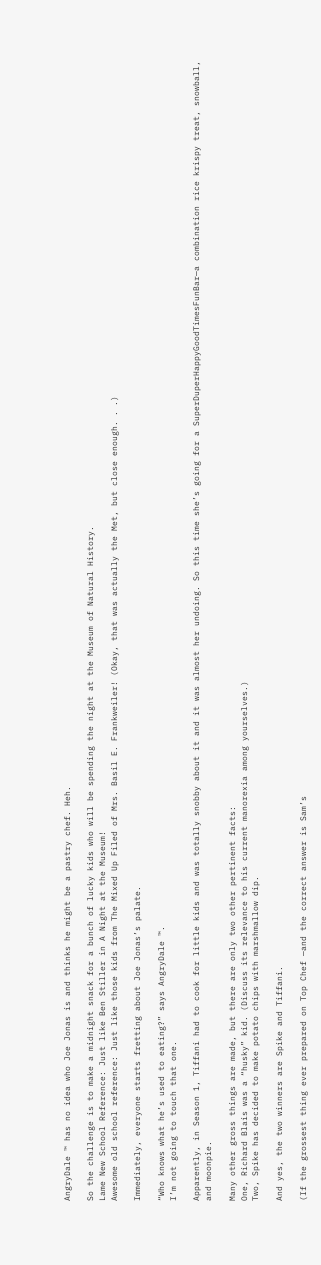AngryDale ™ has no idea who Joe Jonas is and thinks he might be a pastry chef. Heh.

So the challenge is to make a midnight snack for a bunch of lucky kids who will be spending the night at the Museum of Natural History.
Lame New School Reference: Just like Ben Stiller in A Night at the Museum!
Awesome old school reference: Just like those kids from The Mixed Up Filed of Mrs. Basil E. Frankweiler! (Okay, that was actually the Met, but close enough. . .)

Immediately, everyone starts fretting about Joe Jonas’s palate.

“Who knows what he’s used to eating?” says AngryDale ™.
I’m not going to touch that one.

Apparently, in Season 1, Tiffani had to cook for little kids and was totally snobby about it and it was almost her undoing. So this time she’s going for a SuperDuperHappyGoodTimesFunBar—a combination rice krispy treat, snowball, and moonpie.

Many other gross things are made, but there are only two other pertinent facts:
One, Richard Blais was a “husky” kid. (Discuss its relevance to his current manorexia among yourselves.)
Two, Spike has decided to make potato chips with marshmallow dip.

And yes, the two winners are Spike and Tiffani.

(If the grossest thing ever prepared on Top Chef —and the correct answer is Sam’s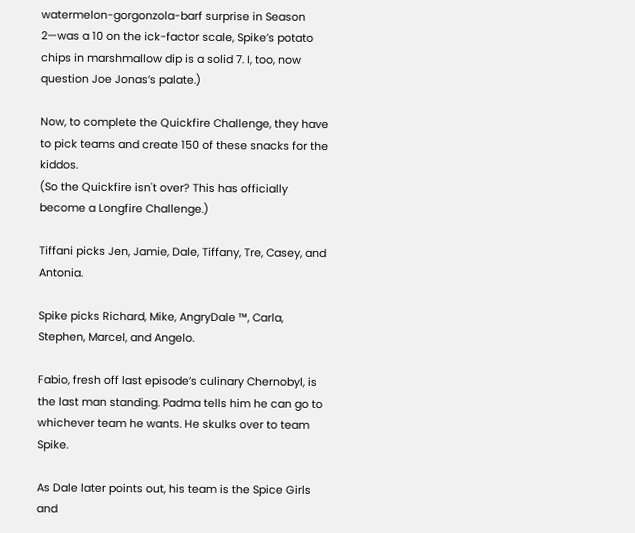watermelon-gorgonzola-barf surprise in Season 2—was a 10 on the ick-factor scale, Spike’s potato chips in marshmallow dip is a solid 7. I, too, now question Joe Jonas’s palate.)

Now, to complete the Quickfire Challenge, they have to pick teams and create 150 of these snacks for the kiddos.
(So the Quickfire isn't over? This has officially become a Longfire Challenge.)

Tiffani picks Jen, Jamie, Dale, Tiffany, Tre, Casey, and Antonia.

Spike picks Richard, Mike, AngryDale ™, Carla, Stephen, Marcel, and Angelo.

Fabio, fresh off last episode’s culinary Chernobyl, is the last man standing. Padma tells him he can go to whichever team he wants. He skulks over to team Spike.

As Dale later points out, his team is the Spice Girls and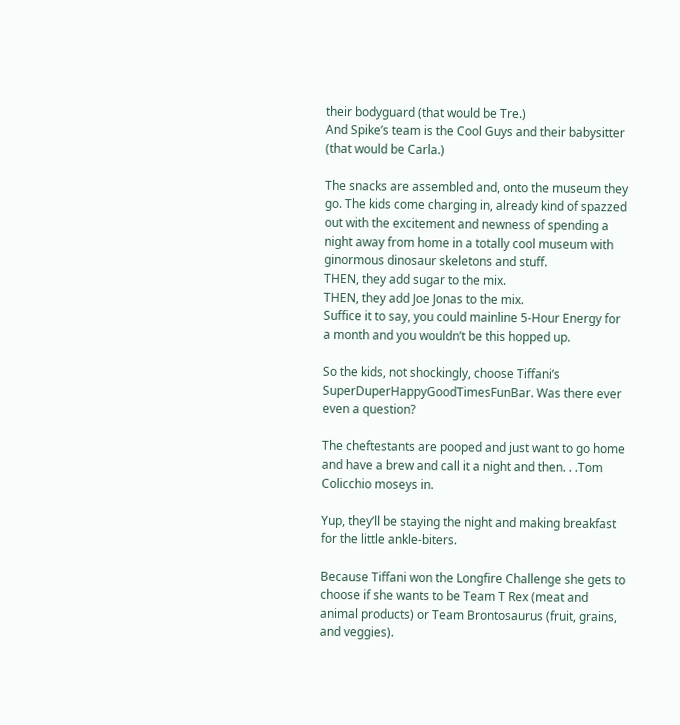their bodyguard (that would be Tre.)
And Spike’s team is the Cool Guys and their babysitter (that would be Carla.)

The snacks are assembled and, onto the museum they go. The kids come charging in, already kind of spazzed out with the excitement and newness of spending a night away from home in a totally cool museum with ginormous dinosaur skeletons and stuff.
THEN, they add sugar to the mix.
THEN, they add Joe Jonas to the mix.
Suffice it to say, you could mainline 5-Hour Energy for a month and you wouldn’t be this hopped up.

So the kids, not shockingly, choose Tiffani’s SuperDuperHappyGoodTimesFunBar. Was there ever even a question?

The cheftestants are pooped and just want to go home and have a brew and call it a night and then. . .Tom Colicchio moseys in.

Yup, they’ll be staying the night and making breakfast for the little ankle-biters.

Because Tiffani won the Longfire Challenge she gets to choose if she wants to be Team T Rex (meat and animal products) or Team Brontosaurus (fruit, grains, and veggies).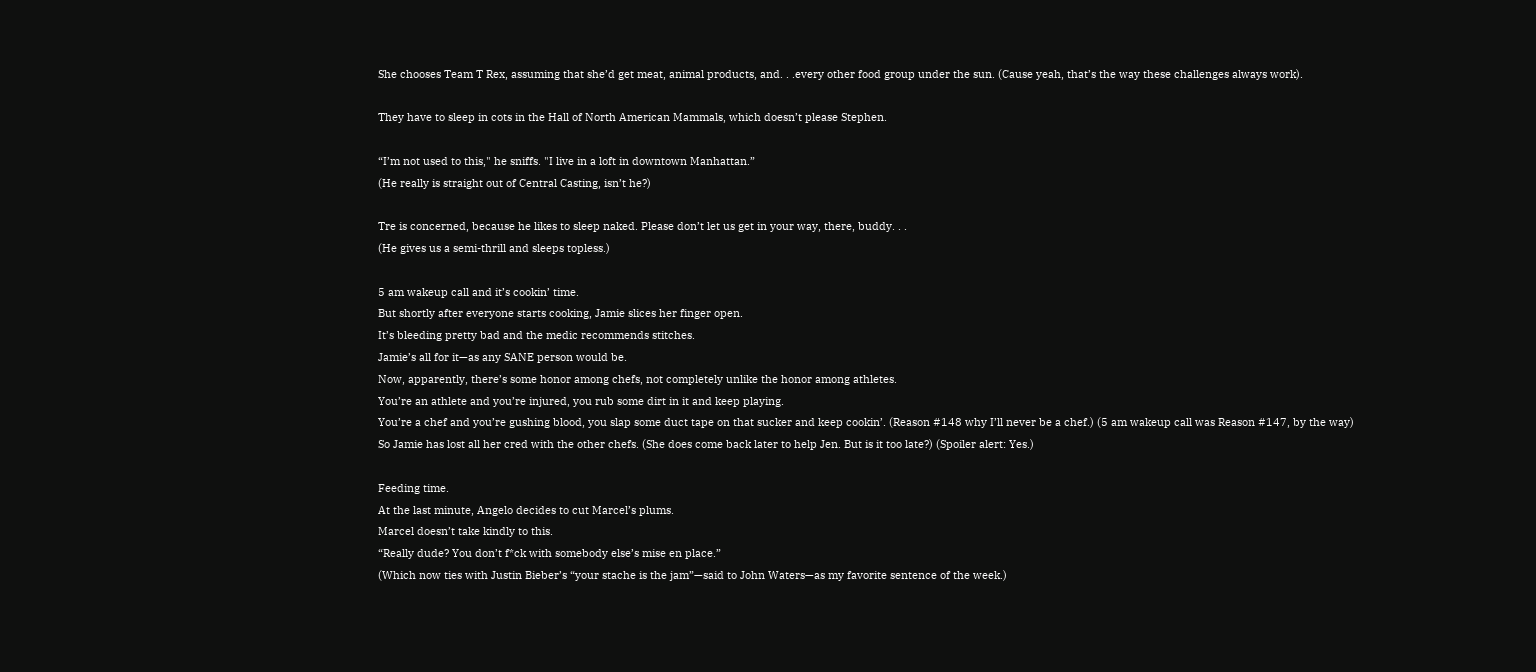She chooses Team T Rex, assuming that she’d get meat, animal products, and. . .every other food group under the sun. (Cause yeah, that’s the way these challenges always work).

They have to sleep in cots in the Hall of North American Mammals, which doesn’t please Stephen.

“I’m not used to this," he sniffs. "I live in a loft in downtown Manhattan.”
(He really is straight out of Central Casting, isn’t he?)

Tre is concerned, because he likes to sleep naked. Please don’t let us get in your way, there, buddy. . .
(He gives us a semi-thrill and sleeps topless.)

5 am wakeup call and it’s cookin’ time.
But shortly after everyone starts cooking, Jamie slices her finger open.
It’s bleeding pretty bad and the medic recommends stitches.
Jamie’s all for it—as any SANE person would be.
Now, apparently, there’s some honor among chefs, not completely unlike the honor among athletes.
You’re an athlete and you’re injured, you rub some dirt in it and keep playing.
You’re a chef and you’re gushing blood, you slap some duct tape on that sucker and keep cookin’. (Reason #148 why I’ll never be a chef.) (5 am wakeup call was Reason #147, by the way)
So Jamie has lost all her cred with the other chefs. (She does come back later to help Jen. But is it too late?) (Spoiler alert: Yes.)

Feeding time.
At the last minute, Angelo decides to cut Marcel’s plums.
Marcel doesn’t take kindly to this.
“Really dude? You don’t f*ck with somebody else’s mise en place.”
(Which now ties with Justin Bieber’s “your stache is the jam”—said to John Waters—as my favorite sentence of the week.)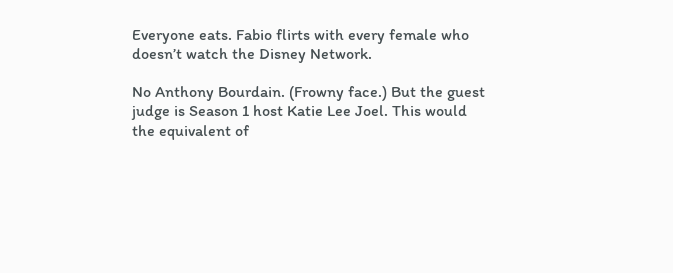Everyone eats. Fabio flirts with every female who doesn’t watch the Disney Network.

No Anthony Bourdain. (Frowny face.) But the guest judge is Season 1 host Katie Lee Joel. This would the equivalent of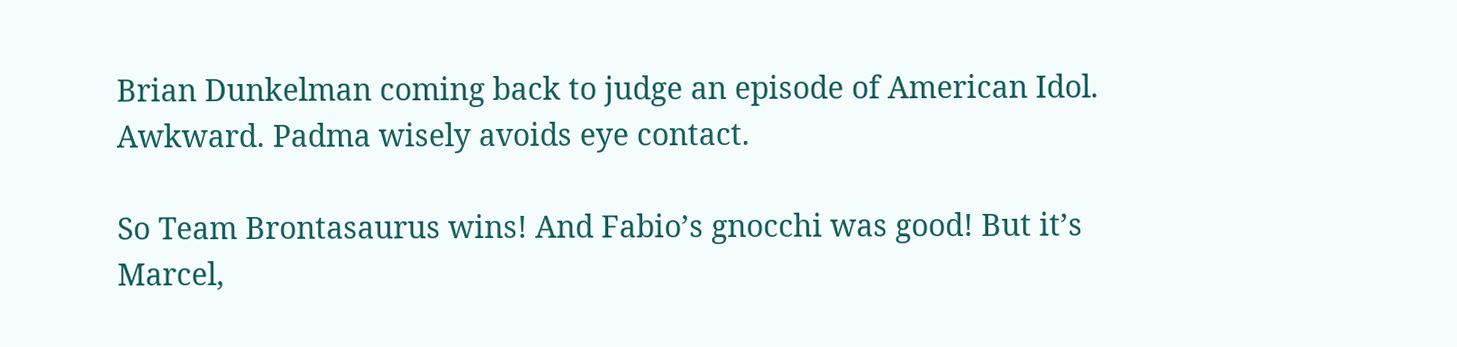Brian Dunkelman coming back to judge an episode of American Idol. Awkward. Padma wisely avoids eye contact.

So Team Brontasaurus wins! And Fabio’s gnocchi was good! But it’s Marcel,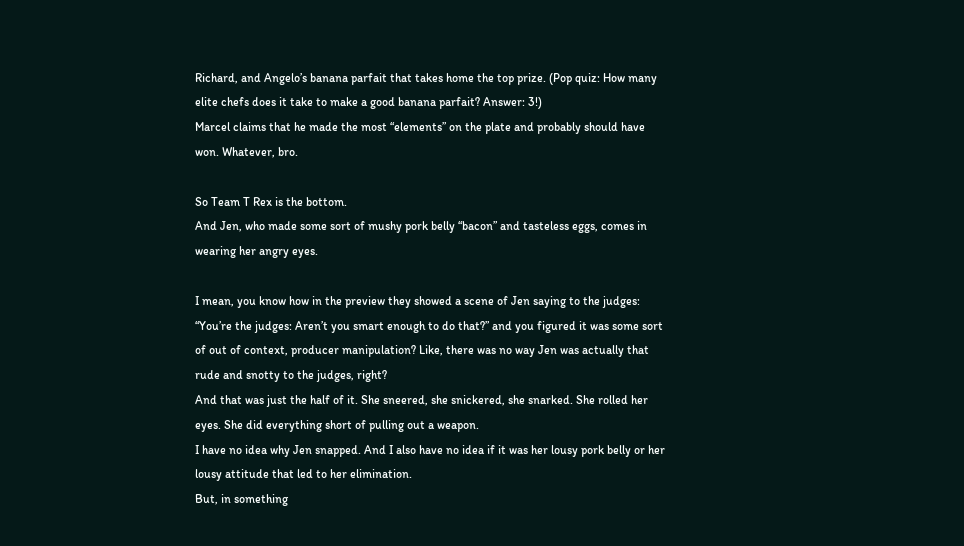Richard, and Angelo’s banana parfait that takes home the top prize. (Pop quiz: How many elite chefs does it take to make a good banana parfait? Answer: 3!)
Marcel claims that he made the most “elements” on the plate and probably should have won. Whatever, bro.

So Team T Rex is the bottom.
And Jen, who made some sort of mushy pork belly “bacon” and tasteless eggs, comes in wearing her angry eyes.

I mean, you know how in the preview they showed a scene of Jen saying to the judges: “You’re the judges: Aren’t you smart enough to do that?” and you figured it was some sort of out of context, producer manipulation? Like, there was no way Jen was actually that rude and snotty to the judges, right?
And that was just the half of it. She sneered, she snickered, she snarked. She rolled her eyes. She did everything short of pulling out a weapon.
I have no idea why Jen snapped. And I also have no idea if it was her lousy pork belly or her lousy attitude that led to her elimination.
But, in something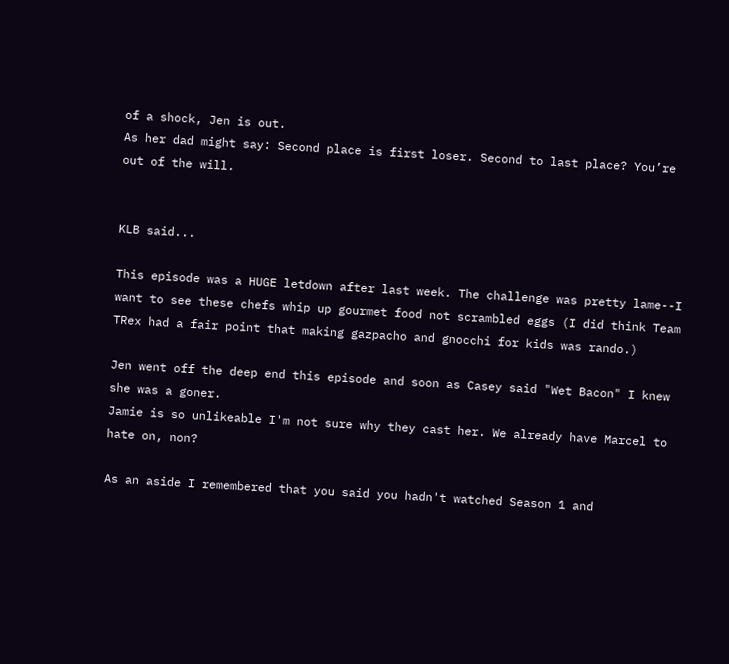of a shock, Jen is out.
As her dad might say: Second place is first loser. Second to last place? You’re out of the will.


KLB said...

This episode was a HUGE letdown after last week. The challenge was pretty lame--I want to see these chefs whip up gourmet food not scrambled eggs (I did think Team TRex had a fair point that making gazpacho and gnocchi for kids was rando.)

Jen went off the deep end this episode and soon as Casey said "Wet Bacon" I knew she was a goner.
Jamie is so unlikeable I'm not sure why they cast her. We already have Marcel to hate on, non?

As an aside I remembered that you said you hadn't watched Season 1 and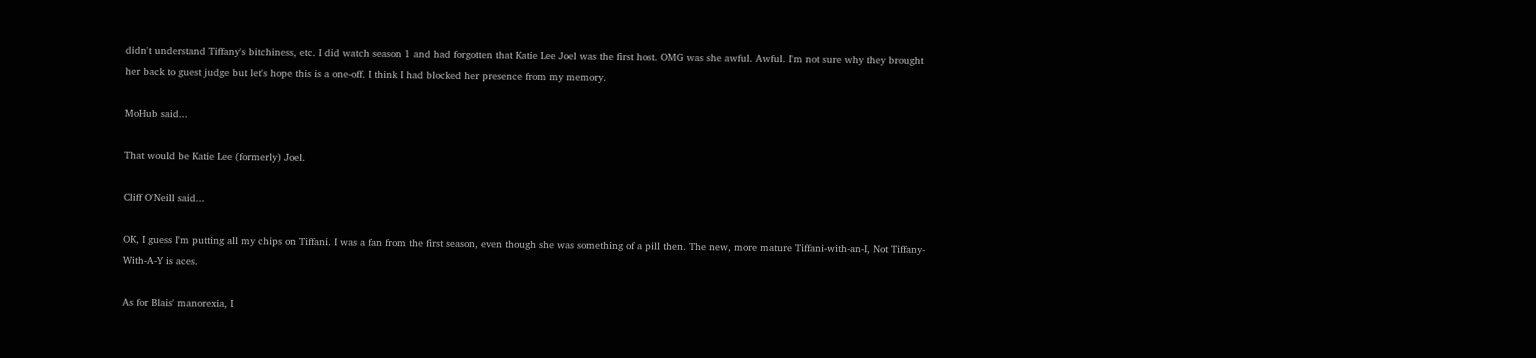didn't understand Tiffany's bitchiness, etc. I did watch season 1 and had forgotten that Katie Lee Joel was the first host. OMG was she awful. Awful. I'm not sure why they brought her back to guest judge but let's hope this is a one-off. I think I had blocked her presence from my memory.

MoHub said...

That would be Katie Lee (formerly) Joel.

Cliff O'Neill said...

OK, I guess I'm putting all my chips on Tiffani. I was a fan from the first season, even though she was something of a pill then. The new, more mature Tiffani-with-an-I, Not Tiffany-With-A-Y is aces.

As for Blais' manorexia, I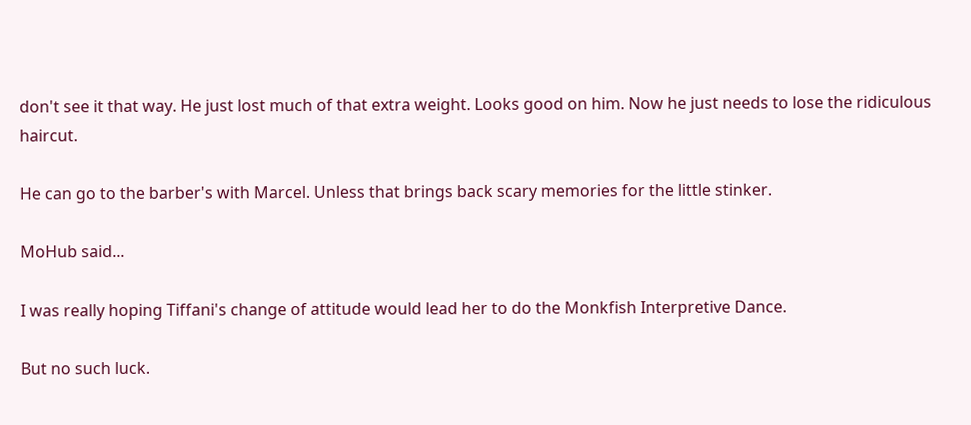don't see it that way. He just lost much of that extra weight. Looks good on him. Now he just needs to lose the ridiculous haircut.

He can go to the barber's with Marcel. Unless that brings back scary memories for the little stinker.

MoHub said...

I was really hoping Tiffani's change of attitude would lead her to do the Monkfish Interpretive Dance.

But no such luck.